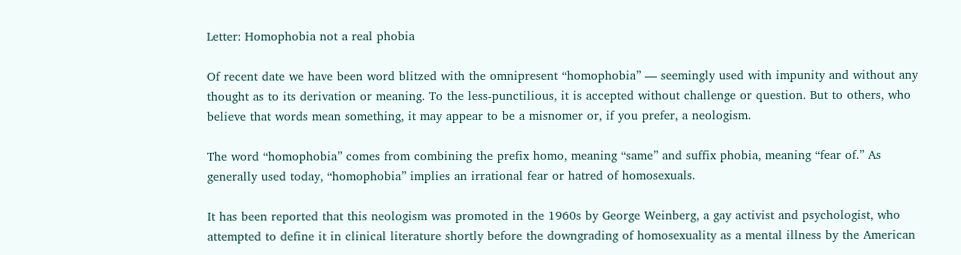Letter: Homophobia not a real phobia

Of recent date we have been word blitzed with the omnipresent “homophobia” — seemingly used with impunity and without any thought as to its derivation or meaning. To the less-punctilious, it is accepted without challenge or question. But to others, who believe that words mean something, it may appear to be a misnomer or, if you prefer, a neologism.

The word “homophobia” comes from combining the prefix homo, meaning “same” and suffix phobia, meaning “fear of.” As generally used today, “homophobia” implies an irrational fear or hatred of homosexuals.

It has been reported that this neologism was promoted in the 1960s by George Weinberg, a gay activist and psychologist, who attempted to define it in clinical literature shortly before the downgrading of homosexuality as a mental illness by the American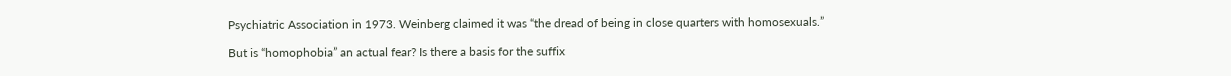Psychiatric Association in 1973. Weinberg claimed it was “the dread of being in close quarters with homosexuals.”

But is “homophobia” an actual fear? Is there a basis for the suffix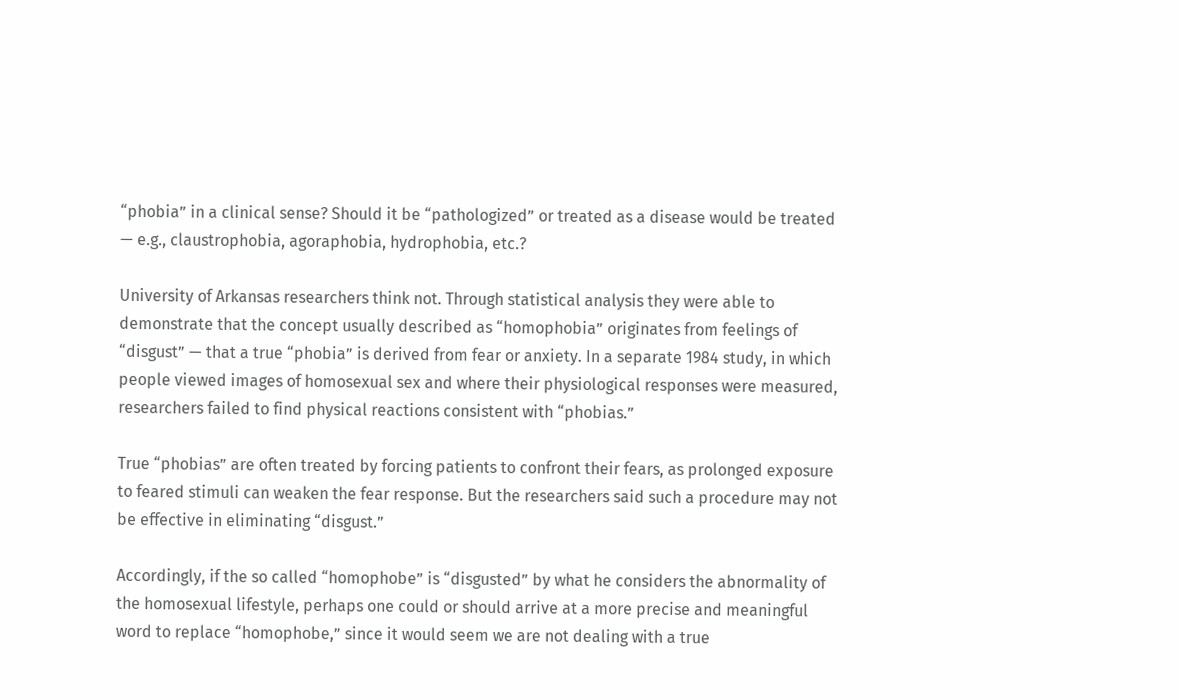“phobia” in a clinical sense? Should it be “pathologized” or treated as a disease would be treated — e.g., claustrophobia, agoraphobia, hydrophobia, etc.?

University of Arkansas researchers think not. Through statistical analysis they were able to demonstrate that the concept usually described as “homophobia” originates from feelings of “disgust” — that a true “phobia” is derived from fear or anxiety. In a separate 1984 study, in which people viewed images of homosexual sex and where their physiological responses were measured, researchers failed to find physical reactions consistent with “phobias.”

True “phobias” are often treated by forcing patients to confront their fears, as prolonged exposure to feared stimuli can weaken the fear response. But the researchers said such a procedure may not be effective in eliminating “disgust.”

Accordingly, if the so called “homophobe” is “disgusted” by what he considers the abnormality of the homosexual lifestyle, perhaps one could or should arrive at a more precise and meaningful word to replace “homophobe,” since it would seem we are not dealing with a true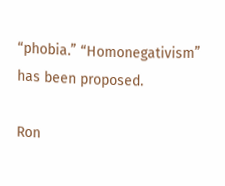“phobia.” “Homonegativism” has been proposed.

Ron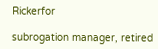Rickerfor

subrogation manager, retired